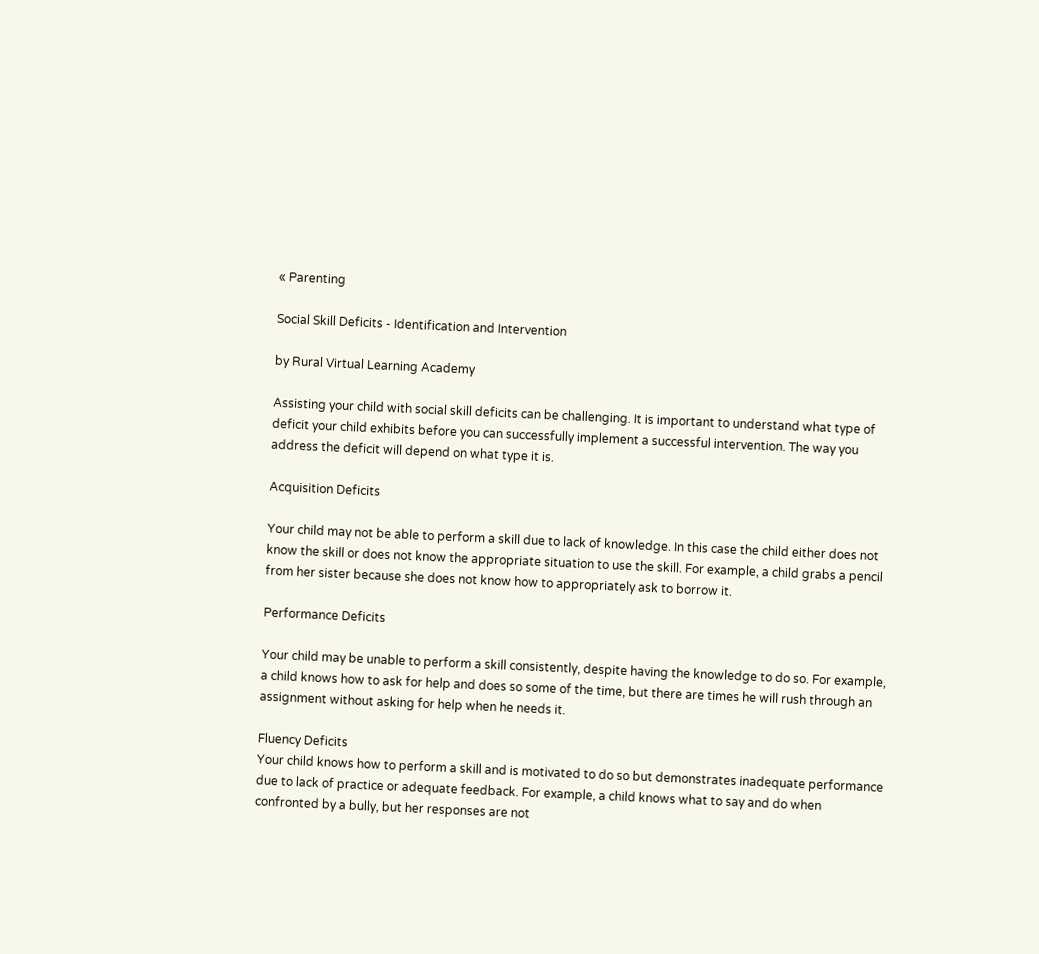« Parenting

Social Skill Deficits - Identification and Intervention

by Rural Virtual Learning Academy

Assisting your child with social skill deficits can be challenging. It is important to understand what type of deficit your child exhibits before you can successfully implement a successful intervention. The way you address the deficit will depend on what type it is.

Acquisition Deficits

Your child may not be able to perform a skill due to lack of knowledge. In this case the child either does not know the skill or does not know the appropriate situation to use the skill. For example, a child grabs a pencil from her sister because she does not know how to appropriately ask to borrow it.

Performance Deficits

Your child may be unable to perform a skill consistently, despite having the knowledge to do so. For example, a child knows how to ask for help and does so some of the time, but there are times he will rush through an assignment without asking for help when he needs it.

Fluency Deficits
Your child knows how to perform a skill and is motivated to do so but demonstrates inadequate performance due to lack of practice or adequate feedback. For example, a child knows what to say and do when confronted by a bully, but her responses are not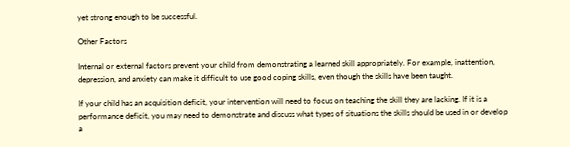yet strong enough to be successful.

Other Factors

Internal or external factors prevent your child from demonstrating a learned skill appropriately. For example, inattention, depression, and anxiety can make it difficult to use good coping skills, even though the skills have been taught.

If your child has an acquisition deficit, your intervention will need to focus on teaching the skill they are lacking. If it is a performance deficit, you may need to demonstrate and discuss what types of situations the skills should be used in or develop a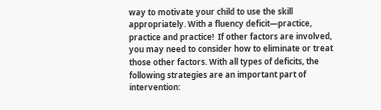way to motivate your child to use the skill appropriately. With a fluency deficit—practice, practice and practice!  If other factors are involved, you may need to consider how to eliminate or treat those other factors. With all types of deficits, the following strategies are an important part of intervention: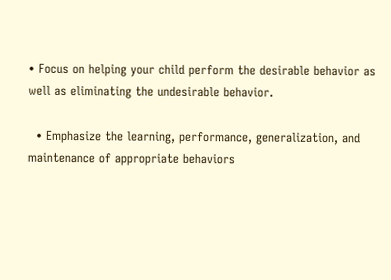• Focus on helping your child perform the desirable behavior as well as eliminating the undesirable behavior.

  • Emphasize the learning, performance, generalization, and maintenance of appropriate behaviors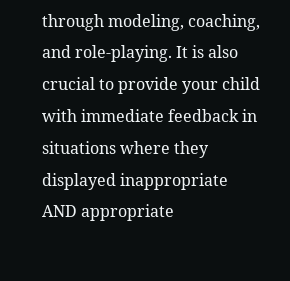through modeling, coaching, and role-playing. It is also crucial to provide your child with immediate feedback in situations where they displayed inappropriate AND appropriate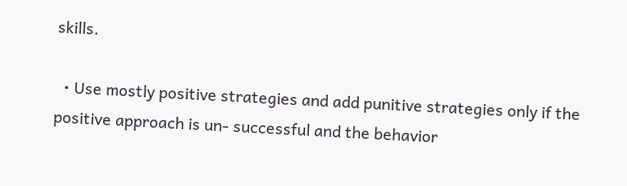skills.

  • Use mostly positive strategies and add punitive strategies only if the positive approach is un- successful and the behavior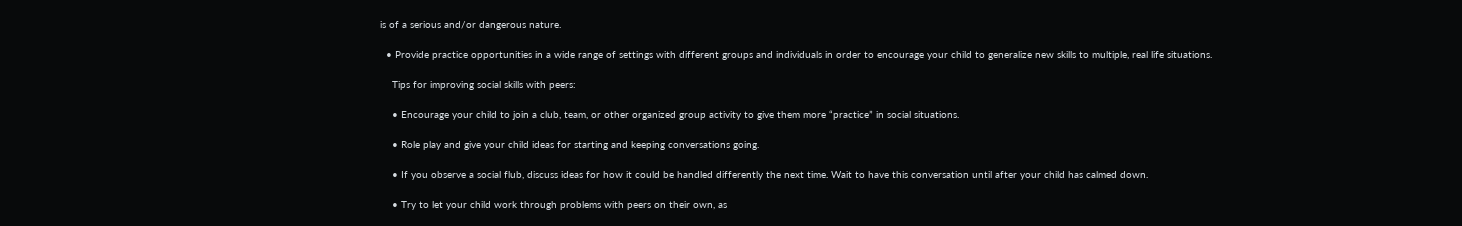is of a serious and/or dangerous nature.

  • Provide practice opportunities in a wide range of settings with different groups and individuals in order to encourage your child to generalize new skills to multiple, real life situations.

    Tips for improving social skills with peers:

    • Encourage your child to join a club, team, or other organized group activity to give them more “practice” in social situations.

    • Role play and give your child ideas for starting and keeping conversations going.

    • If you observe a social flub, discuss ideas for how it could be handled differently the next time. Wait to have this conversation until after your child has calmed down.

    • Try to let your child work through problems with peers on their own, as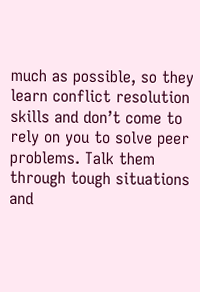much as possible, so they learn conflict resolution skills and don’t come to rely on you to solve peer problems. Talk them through tough situations and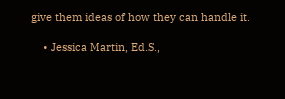give them ideas of how they can handle it.

    • Jessica Martin, Ed.S.,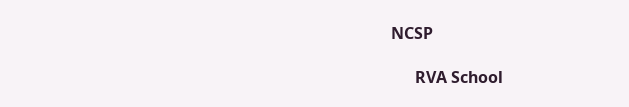NCSP

      RVA School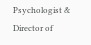Psychologist & Director of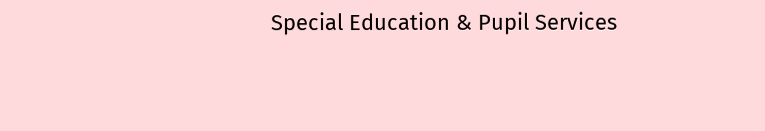Special Education & Pupil Services